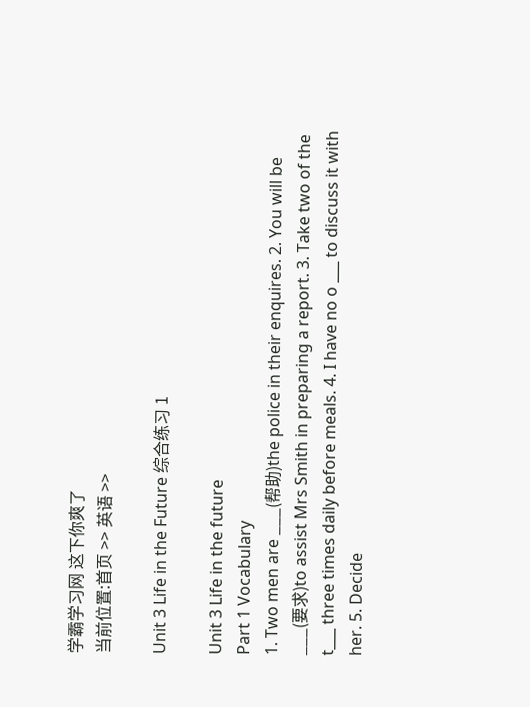学霸学习网 这下你爽了
当前位置:首页 >> 英语 >>

Unit 3 Life in the Future 综合练习 1

Unit 3 Life in the future
Part 1 Vocabulary
1. Two men are ___(帮助)the police in their enquires. 2. You will be ___(要求)to assist Mrs Smith in preparing a report. 3. Take two of the t___ three times daily before meals. 4. I have no o ___ to discuss it with her. 5. Decide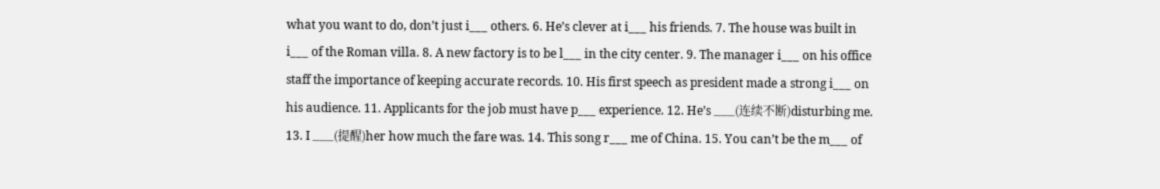what you want to do, don’t just i___ others. 6. He’s clever at i___ his friends. 7. The house was built in i___ of the Roman villa. 8. A new factory is to be l___ in the city center. 9. The manager i___ on his office staff the importance of keeping accurate records. 10. His first speech as president made a strong i___ on his audience. 11. Applicants for the job must have p___ experience. 12. He’s ___(连续不断)disturbing me. 13. I ___(提醒)her how much the fare was. 14. This song r___ me of China. 15. You can’t be the m___ of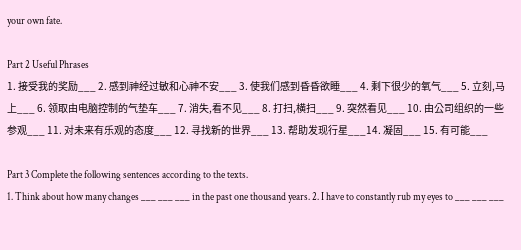your own fate.

Part 2 Useful Phrases
1. 接受我的奖励___ 2. 感到神经过敏和心神不安___ 3. 使我们感到昏昏欲睡___ 4. 剩下很少的氧气___ 5. 立刻,马上___ 6. 领取由电脑控制的气垫车___ 7. 消失,看不见___ 8. 打扫,横扫___ 9. 突然看见___ 10. 由公司组织的一些参观___ 11. 对未来有乐观的态度___ 12. 寻找新的世界___ 13. 帮助发现行星___14. 凝固___ 15. 有可能___

Part 3 Complete the following sentences according to the texts.
1. Think about how many changes ___ ___ ___ in the past one thousand years. 2. I have to constantly rub my eyes to ___ ___ ___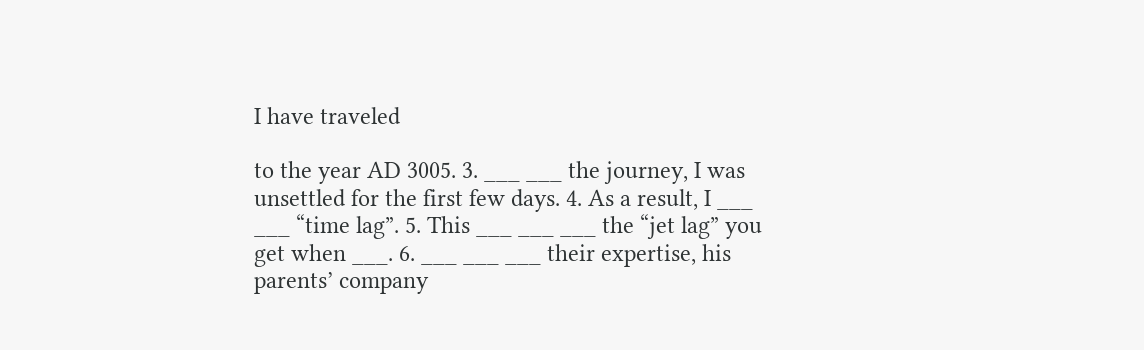I have traveled

to the year AD 3005. 3. ___ ___ the journey, I was unsettled for the first few days. 4. As a result, I ___ ___ “time lag”. 5. This ___ ___ ___ the “jet lag” you get when ___. 6. ___ ___ ___ their expertise, his parents’ company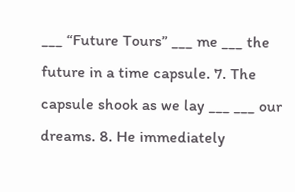___ “Future Tours” ___ me ___ the future in a time capsule. 7. The capsule shook as we lay ___ ___ our dreams. 8. He immediately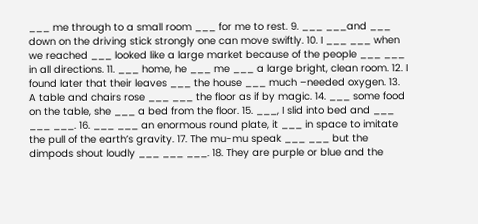___ me through to a small room ___ for me to rest. 9. ___ ___and ___ down on the driving stick strongly one can move swiftly. 10. I ___ ___ when we reached ___ looked like a large market because of the people ___ ___ in all directions. 11. ___ home, he ___ me ___ a large bright, clean room. 12. I found later that their leaves ___ the house ___ much –needed oxygen. 13. A table and chairs rose ___ ___ the floor as if by magic. 14. ___ some food on the table, she ___ a bed from the floor. 15. ___, I slid into bed and ___ ___ ___. 16. ___ ___ an enormous round plate, it ___ in space to imitate the pull of the earth’s gravity. 17. The mu-mu speak ___ ___ but the dimpods shout loudly ___ ___ ___. 18. They are purple or blue and the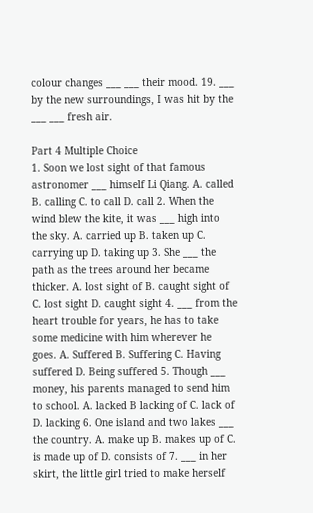colour changes ___ ___ their mood. 19. ___ by the new surroundings, I was hit by the ___ ___ fresh air.

Part 4 Multiple Choice
1. Soon we lost sight of that famous astronomer ___ himself Li Qiang. A. called B. calling C. to call D. call 2. When the wind blew the kite, it was ___ high into the sky. A. carried up B. taken up C. carrying up D. taking up 3. She ___ the path as the trees around her became thicker. A. lost sight of B. caught sight of C. lost sight D. caught sight 4. ___ from the heart trouble for years, he has to take some medicine with him wherever he goes. A. Suffered B. Suffering C. Having suffered D. Being suffered 5. Though ___ money, his parents managed to send him to school. A. lacked B lacking of C. lack of D. lacking 6. One island and two lakes ___ the country. A. make up B. makes up of C. is made up of D. consists of 7. ___ in her skirt, the little girl tried to make herself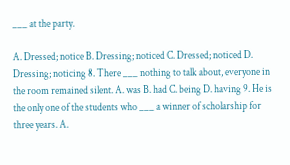___ at the party.

A. Dressed; notice B. Dressing; noticed C. Dressed; noticed D. Dressing; noticing 8. There ___ nothing to talk about, everyone in the room remained silent. A. was B. had C. being D. having 9. He is the only one of the students who ___ a winner of scholarship for three years. A.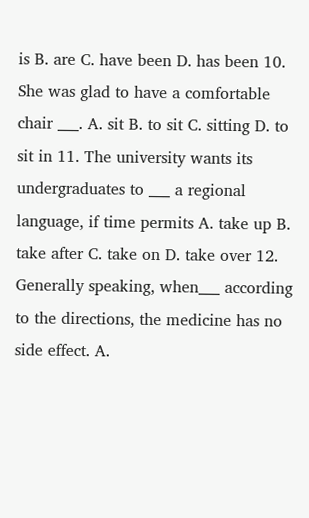is B. are C. have been D. has been 10. She was glad to have a comfortable chair ___. A. sit B. to sit C. sitting D. to sit in 11. The university wants its undergraduates to ___ a regional language, if time permits A. take up B. take after C. take on D. take over 12. Generally speaking, when___ according to the directions, the medicine has no side effect. A.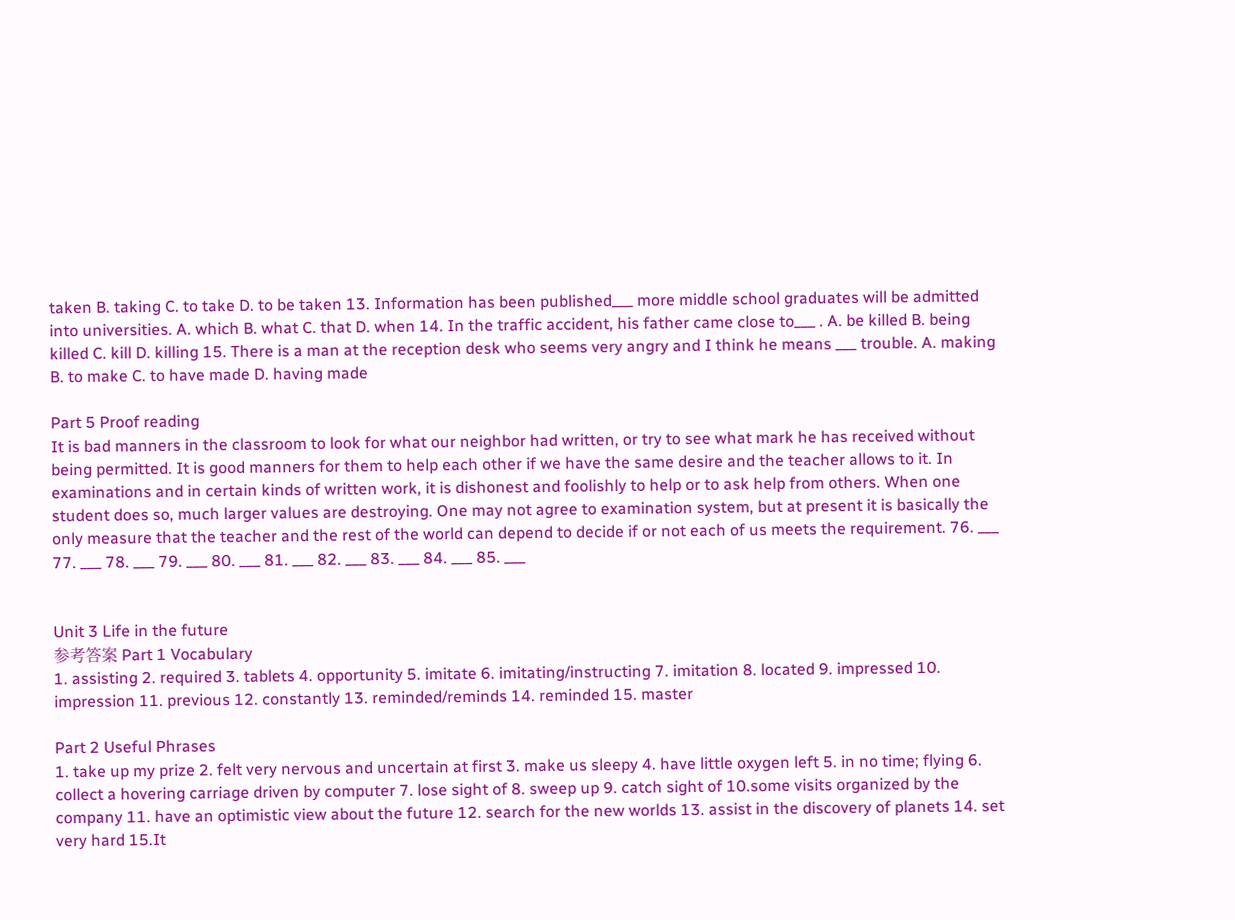taken B. taking C. to take D. to be taken 13. Information has been published___ more middle school graduates will be admitted into universities. A. which B. what C. that D. when 14. In the traffic accident, his father came close to___ . A. be killed B. being killed C. kill D. killing 15. There is a man at the reception desk who seems very angry and I think he means ___ trouble. A. making B. to make C. to have made D. having made

Part 5 Proof reading
It is bad manners in the classroom to look for what our neighbor had written, or try to see what mark he has received without being permitted. It is good manners for them to help each other if we have the same desire and the teacher allows to it. In examinations and in certain kinds of written work, it is dishonest and foolishly to help or to ask help from others. When one student does so, much larger values are destroying. One may not agree to examination system, but at present it is basically the only measure that the teacher and the rest of the world can depend to decide if or not each of us meets the requirement. 76. ___ 77. ___ 78. ___ 79. ___ 80. ___ 81. ___ 82. ___ 83. ___ 84. ___ 85. ___


Unit 3 Life in the future
参考答案 Part 1 Vocabulary
1. assisting 2. required 3. tablets 4. opportunity 5. imitate 6. imitating/instructing 7. imitation 8. located 9. impressed 10. impression 11. previous 12. constantly 13. reminded/reminds 14. reminded 15. master

Part 2 Useful Phrases
1. take up my prize 2. felt very nervous and uncertain at first 3. make us sleepy 4. have little oxygen left 5. in no time; flying 6. collect a hovering carriage driven by computer 7. lose sight of 8. sweep up 9. catch sight of 10.some visits organized by the company 11. have an optimistic view about the future 12. search for the new worlds 13. assist in the discovery of planets 14. set very hard 15.It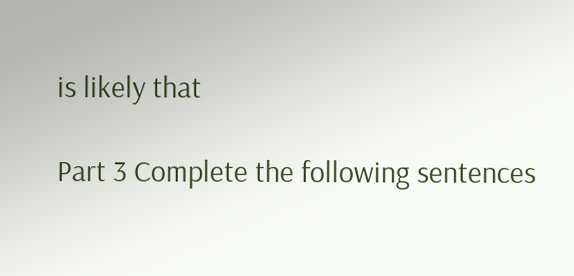is likely that

Part 3 Complete the following sentences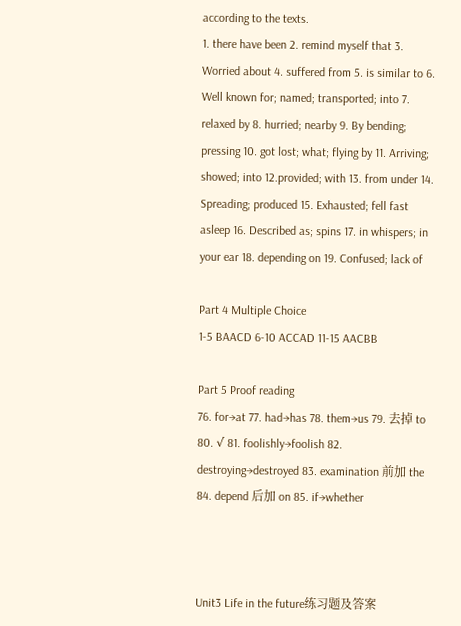according to the texts.
1. there have been 2. remind myself that 3. Worried about 4. suffered from 5. is similar to 6. Well known for; named; transported; into 7. relaxed by 8. hurried; nearby 9. By bending; pressing 10. got lost; what; flying by 11. Arriving; showed; into 12.provided; with 13. from under 14. Spreading; produced 15. Exhausted; fell fast asleep 16. Described as; spins 17. in whispers; in your ear 18. depending on 19. Confused; lack of

Part 4 Multiple Choice
1-5 BAACD 6-10 ACCAD 11-15 AACBB

Part 5 Proof reading
76. for→at 77. had→has 78. them→us 79. 去掉 to 80. √ 81. foolishly→foolish 82. destroying→destroyed 83. examination 前加 the 84. depend 后加 on 85. if→whether



Unit3 Life in the future练习题及答案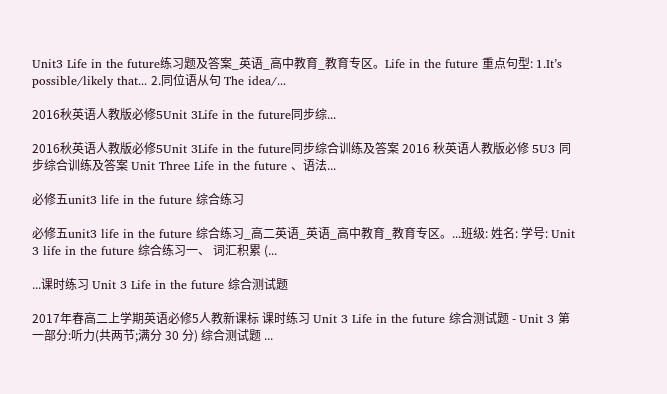Unit3 Life in the future练习题及答案_英语_高中教育_教育专区。Life in the future 重点句型: 1.It’s possible/likely that... 2.同位语从句 The idea/...

2016秋英语人教版必修5Unit 3Life in the future同步综...

2016秋英语人教版必修5Unit 3Life in the future同步综合训练及答案 2016 秋英语人教版必修 5U3 同步综合训练及答案 Unit Three Life in the future 、语法...

必修五unit3 life in the future 综合练习

必修五unit3 life in the future 综合练习_高二英语_英语_高中教育_教育专区。...班级: 姓名: 学号: Unit 3 life in the future 综合练习一、 词汇积累 (...

...课时练习 Unit 3 Life in the future 综合测试题

2017年春高二上学期英语必修5人教新课标 课时练习 Unit 3 Life in the future 综合测试题 - Unit 3 第一部分:听力(共两节;满分 30 分) 综合测试题 ...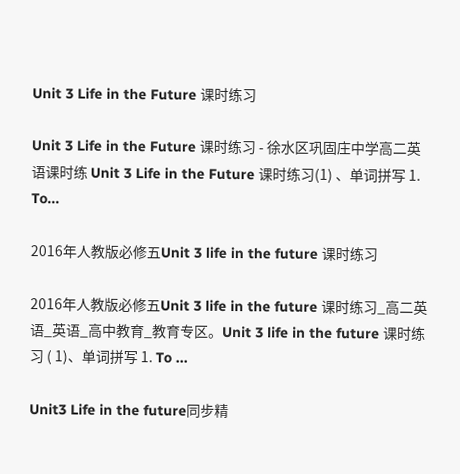Unit 3 Life in the Future 课时练习

Unit 3 Life in the Future 课时练习 - 徐水区巩固庄中学高二英语课时练 Unit 3 Life in the Future 课时练习(1) 、单词拼写 1. To...

2016年人教版必修五Unit 3 life in the future 课时练习

2016年人教版必修五Unit 3 life in the future 课时练习_高二英语_英语_高中教育_教育专区。Unit 3 life in the future 课时练习 ( 1)、单词拼写 1. To ...

Unit3 Life in the future同步精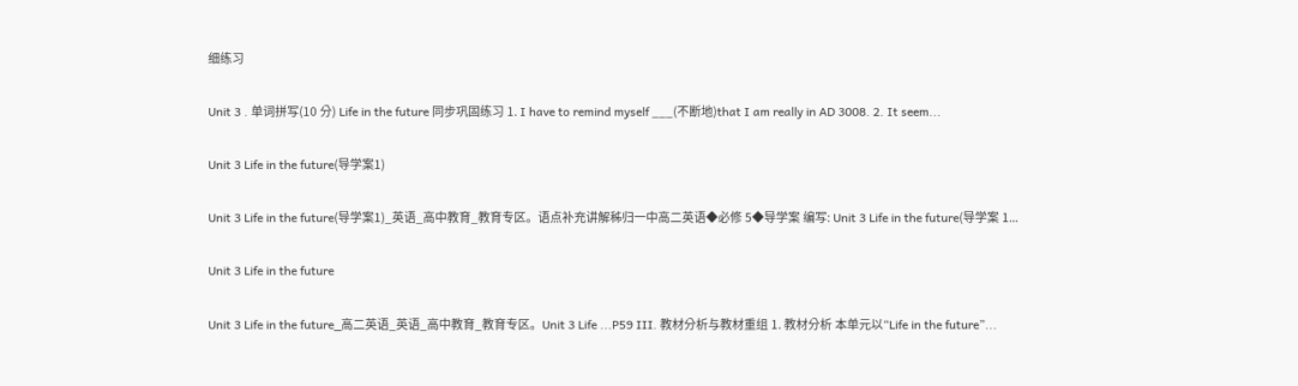细练习

Unit 3 . 单词拼写(10 分) Life in the future 同步巩固练习 1. I have to remind myself ___(不断地)that I am really in AD 3008. 2. It seem...

Unit 3 Life in the future(导学案1)

Unit 3 Life in the future(导学案1)_英语_高中教育_教育专区。语点补充讲解秭归一中高二英语◆必修 5◆导学案 编写: Unit 3 Life in the future(导学案 1...

Unit 3 Life in the future

Unit 3 Life in the future_高二英语_英语_高中教育_教育专区。Unit 3 Life ...P59 Ⅲ. 教材分析与教材重组 1. 教材分析 本单元以“Life in the future”...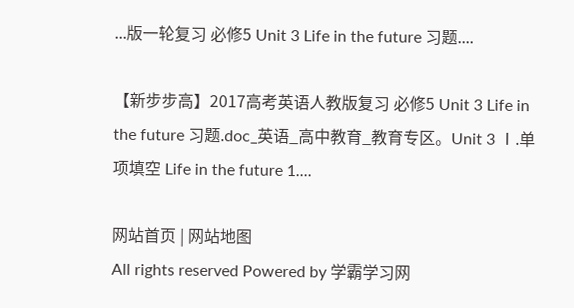...版一轮复习 必修5 Unit 3 Life in the future 习题....

【新步步高】2017高考英语人教版复习 必修5 Unit 3 Life in the future 习题.doc_英语_高中教育_教育专区。Unit 3 Ⅰ.单项填空 Life in the future 1....

网站首页 | 网站地图
All rights reserved Powered by 学霸学习网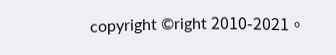copyright ©right 2010-2021。